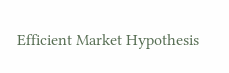Efficient Market Hypothesis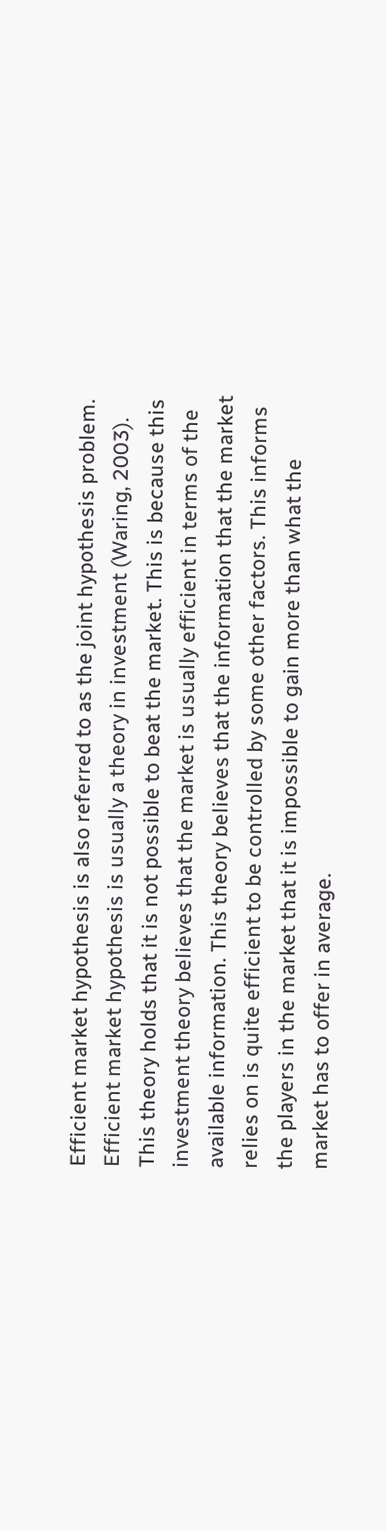Efficient market hypothesis is also referred to as the joint hypothesis problem. Efficient market hypothesis is usually a theory in investment (Waring, 2003). This theory holds that it is not possible to beat the market. This is because this investment theory believes that the market is usually efficient in terms of the available information. This theory believes that the information that the market relies on is quite efficient to be controlled by some other factors. This informs the players in the market that it is impossible to gain more than what the market has to offer in average.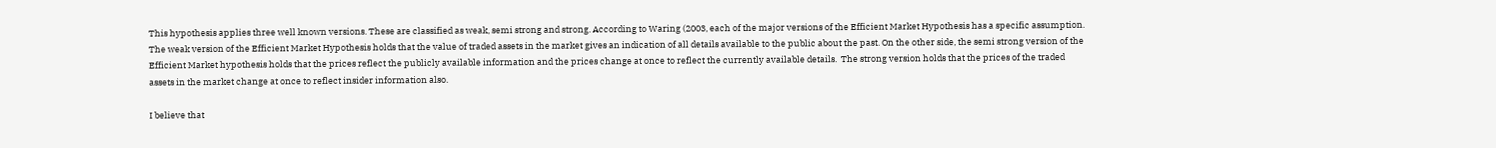This hypothesis applies three well known versions. These are classified as weak, semi strong and strong. According to Waring (2003, each of the major versions of the Efficient Market Hypothesis has a specific assumption. The weak version of the Efficient Market Hypothesis holds that the value of traded assets in the market gives an indication of all details available to the public about the past. On the other side, the semi strong version of the Efficient Market hypothesis holds that the prices reflect the publicly available information and the prices change at once to reflect the currently available details.  The strong version holds that the prices of the traded assets in the market change at once to reflect insider information also.

I believe that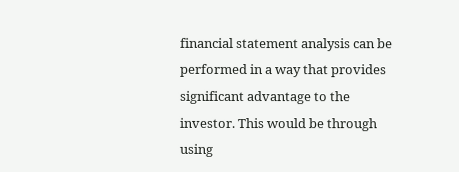financial statement analysis can be performed in a way that provides significant advantage to the investor. This would be through using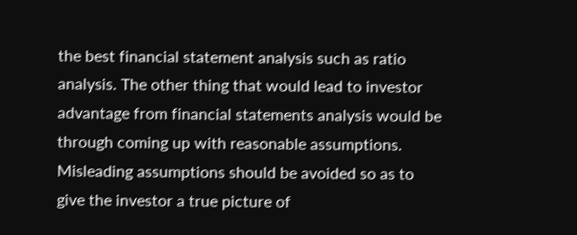the best financial statement analysis such as ratio analysis. The other thing that would lead to investor advantage from financial statements analysis would be through coming up with reasonable assumptions. Misleading assumptions should be avoided so as to give the investor a true picture of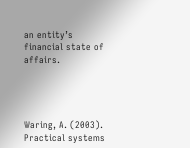an entity’s financial state of affairs.




Waring, A. (2003). Practical systems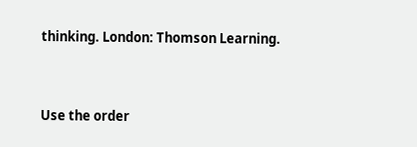thinking. London: Thomson Learning.



Use the order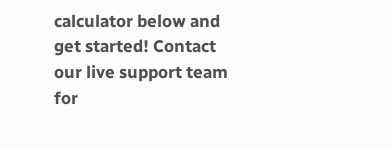calculator below and get started! Contact our live support team for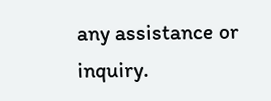any assistance or inquiry.